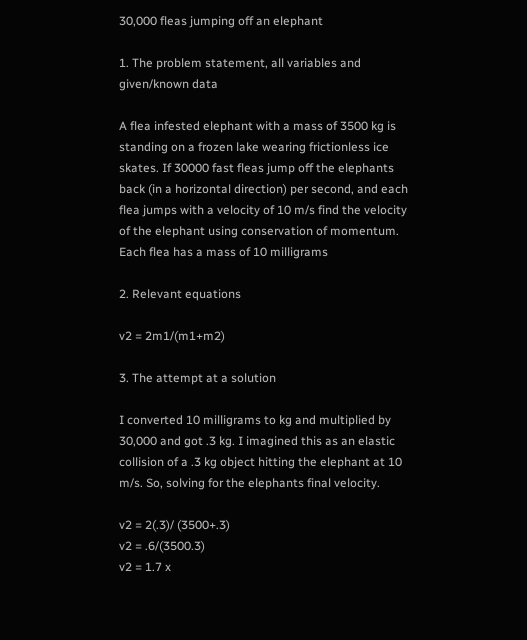30,000 fleas jumping off an elephant

1. The problem statement, all variables and given/known data

A flea infested elephant with a mass of 3500 kg is standing on a frozen lake wearing frictionless ice skates. If 30000 fast fleas jump off the elephants back (in a horizontal direction) per second, and each flea jumps with a velocity of 10 m/s find the velocity of the elephant using conservation of momentum. Each flea has a mass of 10 milligrams

2. Relevant equations

v2 = 2m1/(m1+m2)

3. The attempt at a solution

I converted 10 milligrams to kg and multiplied by 30,000 and got .3 kg. I imagined this as an elastic collision of a .3 kg object hitting the elephant at 10 m/s. So, solving for the elephants final velocity.

v2 = 2(.3)/ (3500+.3)
v2 = .6/(3500.3)
v2 = 1.7 x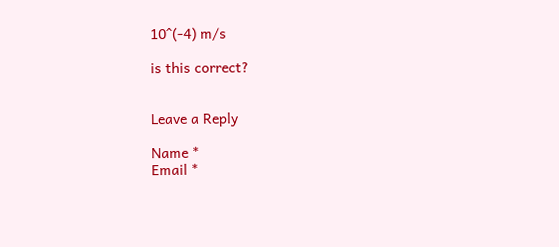10^(-4) m/s

is this correct?


Leave a Reply

Name *
Email *